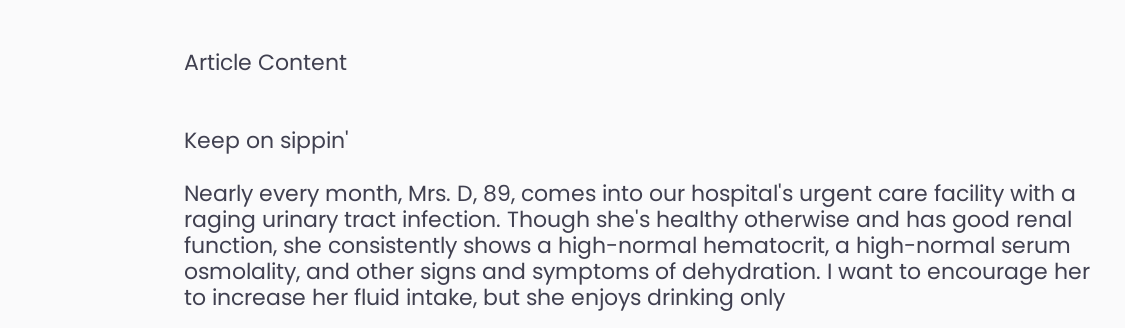Article Content


Keep on sippin'

Nearly every month, Mrs. D, 89, comes into our hospital's urgent care facility with a raging urinary tract infection. Though she's healthy otherwise and has good renal function, she consistently shows a high-normal hematocrit, a high-normal serum osmolality, and other signs and symptoms of dehydration. I want to encourage her to increase her fluid intake, but she enjoys drinking only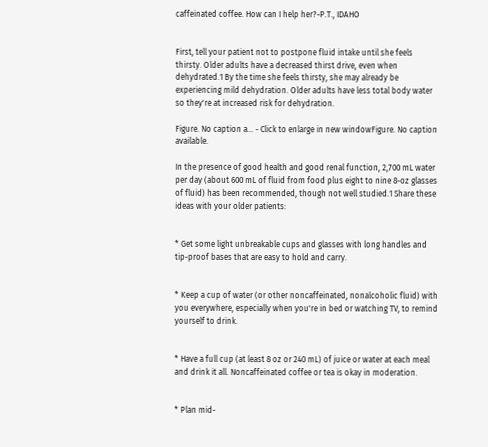caffeinated coffee. How can I help her?-P.T., IDAHO


First, tell your patient not to postpone fluid intake until she feels thirsty. Older adults have a decreased thirst drive, even when dehydrated.1 By the time she feels thirsty, she may already be experiencing mild dehydration. Older adults have less total body water so they're at increased risk for dehydration.

Figure. No caption a... - Click to enlarge in new windowFigure. No caption available.

In the presence of good health and good renal function, 2,700 mL water per day (about 600 mL of fluid from food plus eight to nine 8-oz glasses of fluid) has been recommended, though not well studied.1 Share these ideas with your older patients:


* Get some light unbreakable cups and glasses with long handles and tip-proof bases that are easy to hold and carry.


* Keep a cup of water (or other noncaffeinated, nonalcoholic fluid) with you everywhere, especially when you're in bed or watching TV, to remind yourself to drink.


* Have a full cup (at least 8 oz or 240 mL) of juice or water at each meal and drink it all. Noncaffeinated coffee or tea is okay in moderation.


* Plan mid-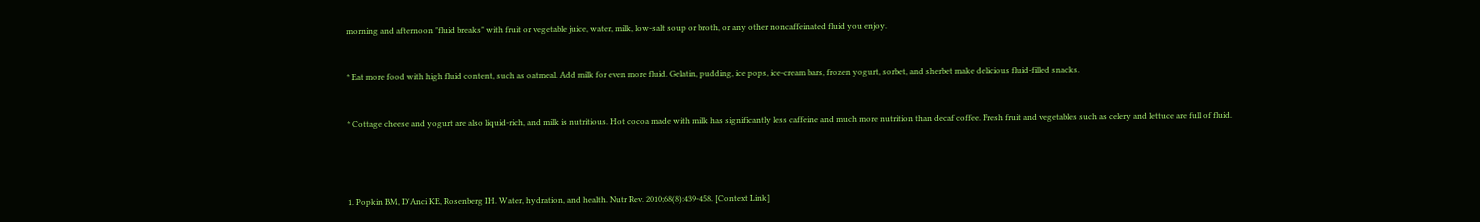morning and afternoon "fluid breaks" with fruit or vegetable juice, water, milk, low-salt soup or broth, or any other noncaffeinated fluid you enjoy.


* Eat more food with high fluid content, such as oatmeal. Add milk for even more fluid. Gelatin, pudding, ice pops, ice-cream bars, frozen yogurt, sorbet, and sherbet make delicious fluid-filled snacks.


* Cottage cheese and yogurt are also liquid-rich, and milk is nutritious. Hot cocoa made with milk has significantly less caffeine and much more nutrition than decaf coffee. Fresh fruit and vegetables such as celery and lettuce are full of fluid.




1. Popkin BM, D'Anci KE, Rosenberg IH. Water, hydration, and health. Nutr Rev. 2010;68(8):439-458. [Context Link]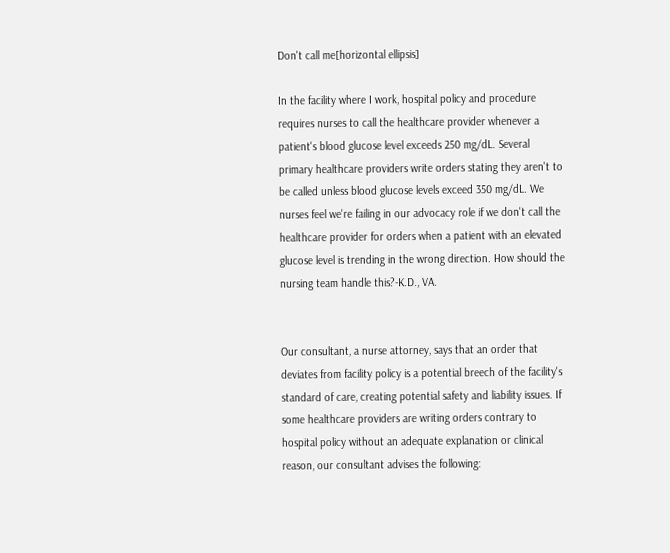Don't call me[horizontal ellipsis]

In the facility where I work, hospital policy and procedure requires nurses to call the healthcare provider whenever a patient's blood glucose level exceeds 250 mg/dL. Several primary healthcare providers write orders stating they aren't to be called unless blood glucose levels exceed 350 mg/dL. We nurses feel we're failing in our advocacy role if we don't call the healthcare provider for orders when a patient with an elevated glucose level is trending in the wrong direction. How should the nursing team handle this?-K.D., VA.


Our consultant, a nurse attorney, says that an order that deviates from facility policy is a potential breech of the facility's standard of care, creating potential safety and liability issues. If some healthcare providers are writing orders contrary to hospital policy without an adequate explanation or clinical reason, our consultant advises the following: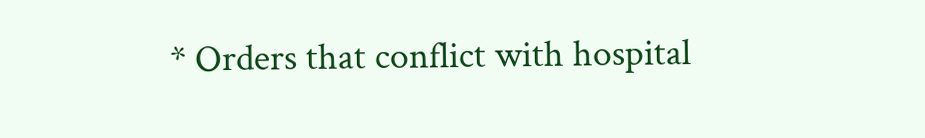* Orders that conflict with hospital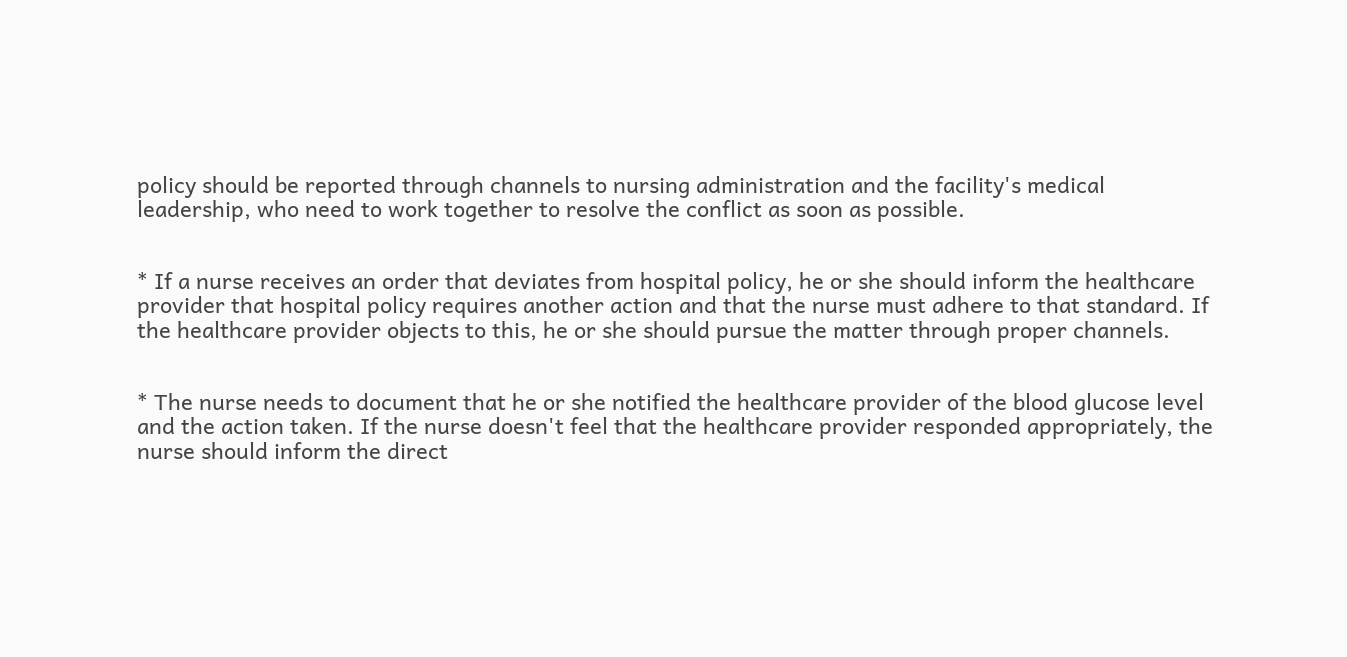policy should be reported through channels to nursing administration and the facility's medical leadership, who need to work together to resolve the conflict as soon as possible.


* If a nurse receives an order that deviates from hospital policy, he or she should inform the healthcare provider that hospital policy requires another action and that the nurse must adhere to that standard. If the healthcare provider objects to this, he or she should pursue the matter through proper channels.


* The nurse needs to document that he or she notified the healthcare provider of the blood glucose level and the action taken. If the nurse doesn't feel that the healthcare provider responded appropriately, the nurse should inform the direct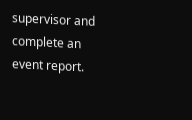supervisor and complete an event report.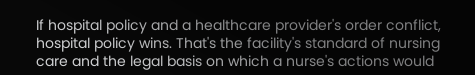If hospital policy and a healthcare provider's order conflict, hospital policy wins. That's the facility's standard of nursing care and the legal basis on which a nurse's actions would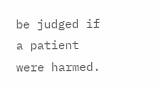be judged if a patient were harmed.